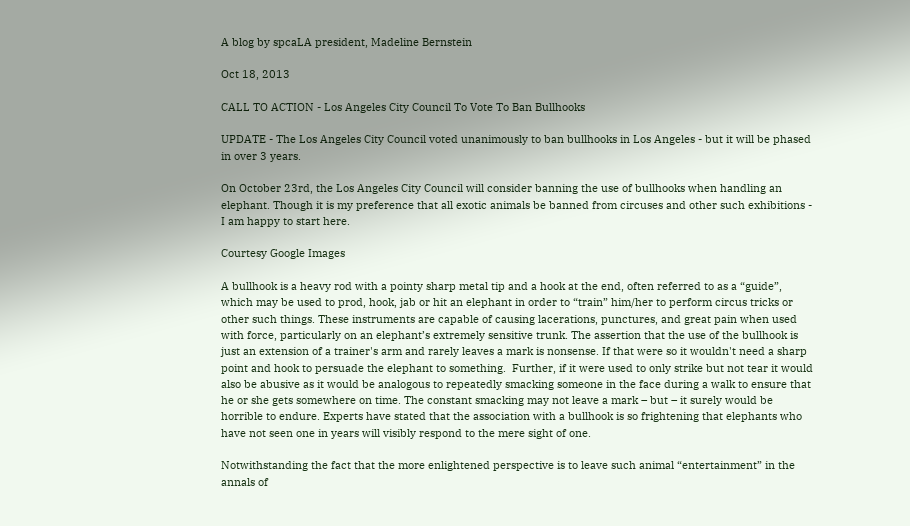A blog by spcaLA president, Madeline Bernstein

Oct 18, 2013

CALL TO ACTION - Los Angeles City Council To Vote To Ban Bullhooks

UPDATE - The Los Angeles City Council voted unanimously to ban bullhooks in Los Angeles - but it will be phased in over 3 years.

On October 23rd, the Los Angeles City Council will consider banning the use of bullhooks when handling an elephant. Though it is my preference that all exotic animals be banned from circuses and other such exhibitions - I am happy to start here.

Courtesy Google Images

A bullhook is a heavy rod with a pointy sharp metal tip and a hook at the end, often referred to as a “guide”, which may be used to prod, hook, jab or hit an elephant in order to “train” him/her to perform circus tricks or other such things. These instruments are capable of causing lacerations, punctures, and great pain when used with force, particularly on an elephant’s extremely sensitive trunk. The assertion that the use of the bullhook is just an extension of a trainer's arm and rarely leaves a mark is nonsense. If that were so it wouldn't need a sharp point and hook to persuade the elephant to something.  Further, if it were used to only strike but not tear it would also be abusive as it would be analogous to repeatedly smacking someone in the face during a walk to ensure that he or she gets somewhere on time. The constant smacking may not leave a mark – but – it surely would be horrible to endure. Experts have stated that the association with a bullhook is so frightening that elephants who have not seen one in years will visibly respond to the mere sight of one.

Notwithstanding the fact that the more enlightened perspective is to leave such animal “entertainment” in the annals of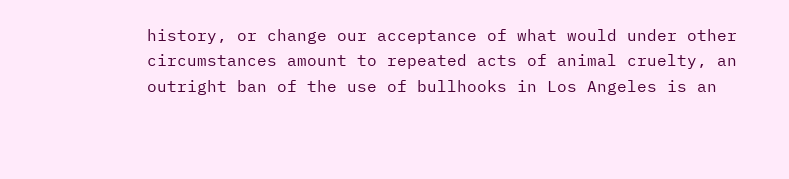history, or change our acceptance of what would under other circumstances amount to repeated acts of animal cruelty, an outright ban of the use of bullhooks in Los Angeles is an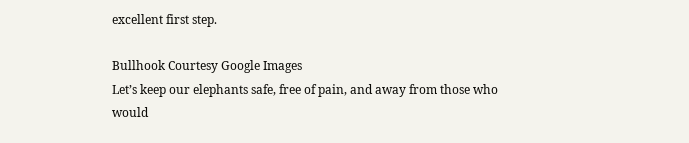excellent first step.

Bullhook Courtesy Google Images
Let’s keep our elephants safe, free of pain, and away from those who would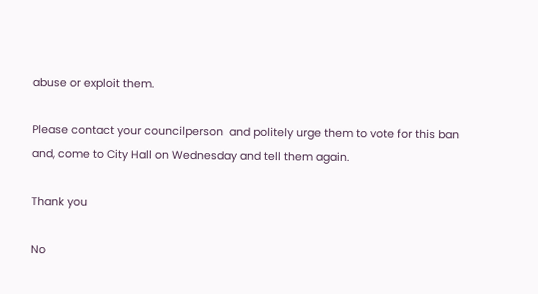abuse or exploit them.

Please contact your councilperson  and politely urge them to vote for this ban and, come to City Hall on Wednesday and tell them again.

Thank you

No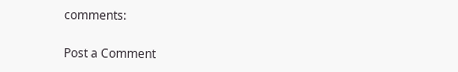comments:

Post a Comment